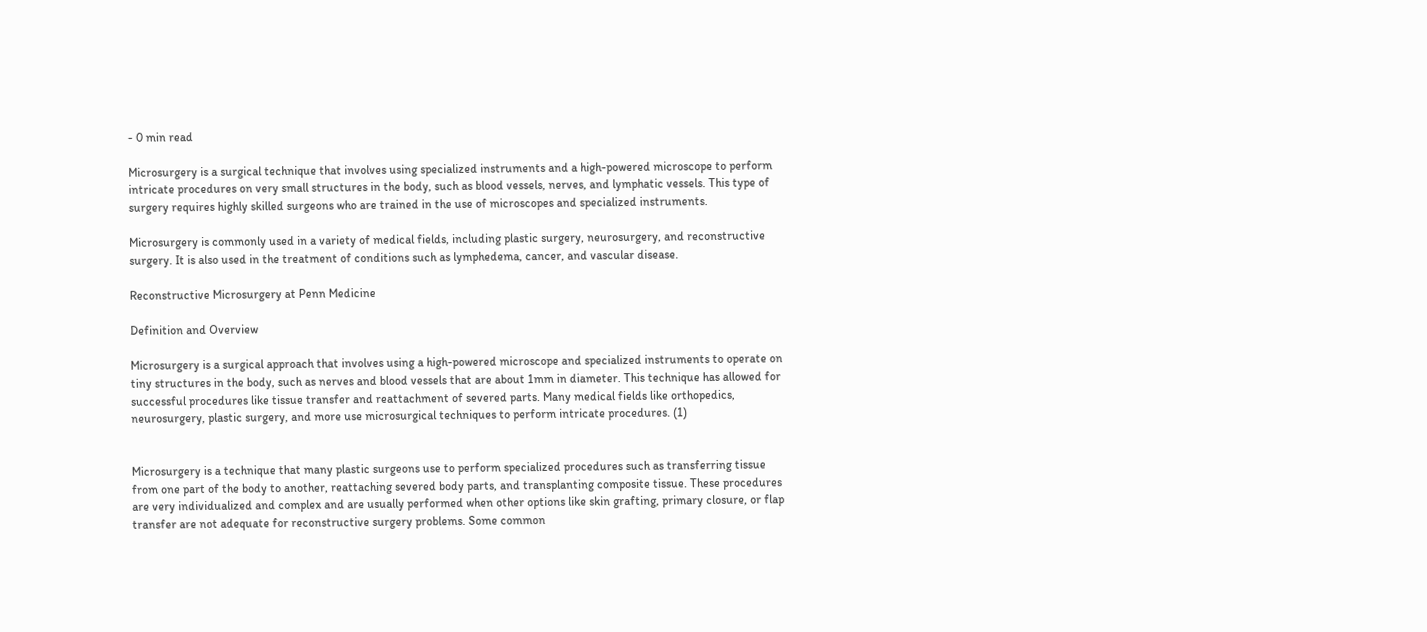- 0 min read

Microsurgery is a surgical technique that involves using specialized instruments and a high-powered microscope to perform intricate procedures on very small structures in the body, such as blood vessels, nerves, and lymphatic vessels. This type of surgery requires highly skilled surgeons who are trained in the use of microscopes and specialized instruments.

Microsurgery is commonly used in a variety of medical fields, including plastic surgery, neurosurgery, and reconstructive surgery. It is also used in the treatment of conditions such as lymphedema, cancer, and vascular disease.

Reconstructive Microsurgery at Penn Medicine

Definition and Overview

Microsurgery is a surgical approach that involves using a high-powered microscope and specialized instruments to operate on tiny structures in the body, such as nerves and blood vessels that are about 1mm in diameter. This technique has allowed for successful procedures like tissue transfer and reattachment of severed parts. Many medical fields like orthopedics, neurosurgery, plastic surgery, and more use microsurgical techniques to perform intricate procedures. (1)


Microsurgery is a technique that many plastic surgeons use to perform specialized procedures such as transferring tissue from one part of the body to another, reattaching severed body parts, and transplanting composite tissue. These procedures are very individualized and complex and are usually performed when other options like skin grafting, primary closure, or flap transfer are not adequate for reconstructive surgery problems. Some common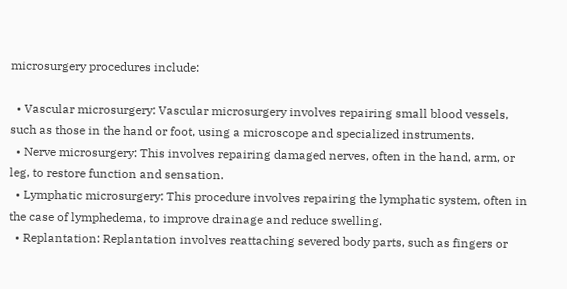microsurgery procedures include:

  • Vascular microsurgery: Vascular microsurgery involves repairing small blood vessels, such as those in the hand or foot, using a microscope and specialized instruments.
  • Nerve microsurgery: This involves repairing damaged nerves, often in the hand, arm, or leg, to restore function and sensation.
  • Lymphatic microsurgery: This procedure involves repairing the lymphatic system, often in the case of lymphedema, to improve drainage and reduce swelling.
  • Replantation: Replantation involves reattaching severed body parts, such as fingers or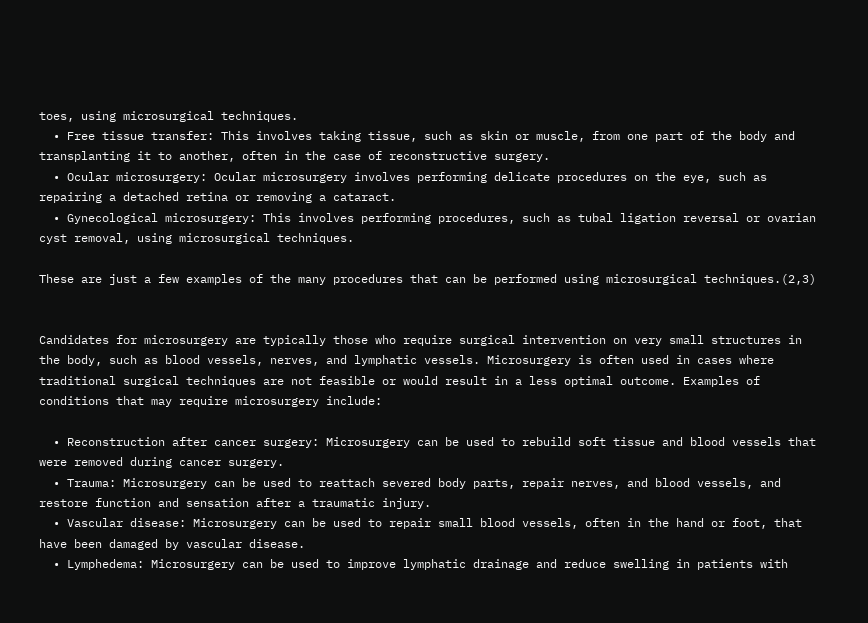toes, using microsurgical techniques.
  • Free tissue transfer: This involves taking tissue, such as skin or muscle, from one part of the body and transplanting it to another, often in the case of reconstructive surgery.
  • Ocular microsurgery: Ocular microsurgery involves performing delicate procedures on the eye, such as repairing a detached retina or removing a cataract.
  • Gynecological microsurgery: This involves performing procedures, such as tubal ligation reversal or ovarian cyst removal, using microsurgical techniques.

These are just a few examples of the many procedures that can be performed using microsurgical techniques.(2,3)


Candidates for microsurgery are typically those who require surgical intervention on very small structures in the body, such as blood vessels, nerves, and lymphatic vessels. Microsurgery is often used in cases where traditional surgical techniques are not feasible or would result in a less optimal outcome. Examples of conditions that may require microsurgery include:

  • Reconstruction after cancer surgery: Microsurgery can be used to rebuild soft tissue and blood vessels that were removed during cancer surgery.
  • Trauma: Microsurgery can be used to reattach severed body parts, repair nerves, and blood vessels, and restore function and sensation after a traumatic injury.
  • Vascular disease: Microsurgery can be used to repair small blood vessels, often in the hand or foot, that have been damaged by vascular disease.
  • Lymphedema: Microsurgery can be used to improve lymphatic drainage and reduce swelling in patients with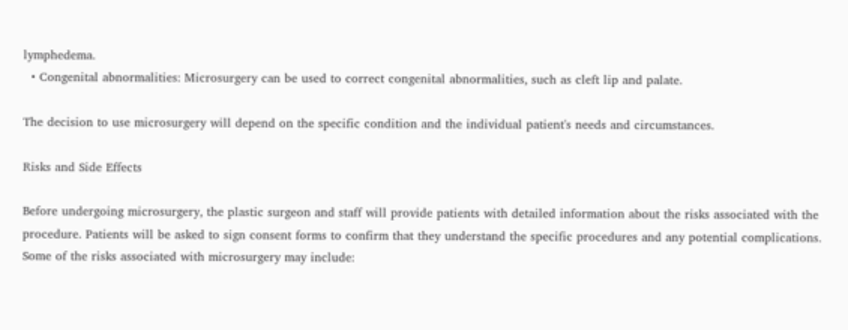lymphedema.
  • Congenital abnormalities: Microsurgery can be used to correct congenital abnormalities, such as cleft lip and palate.

The decision to use microsurgery will depend on the specific condition and the individual patient's needs and circumstances.

Risks and Side Effects

Before undergoing microsurgery, the plastic surgeon and staff will provide patients with detailed information about the risks associated with the procedure. Patients will be asked to sign consent forms to confirm that they understand the specific procedures and any potential complications. Some of the risks associated with microsurgery may include: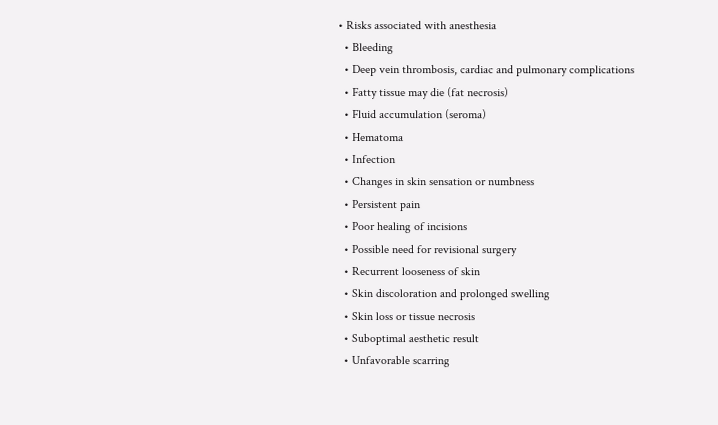• Risks associated with anesthesia
  • Bleeding
  • Deep vein thrombosis, cardiac and pulmonary complications
  • Fatty tissue may die (fat necrosis)
  • Fluid accumulation (seroma)
  • Hematoma
  • Infection
  • Changes in skin sensation or numbness
  • Persistent pain
  • Poor healing of incisions
  • Possible need for revisional surgery
  • Recurrent looseness of skin
  • Skin discoloration and prolonged swelling
  • Skin loss or tissue necrosis
  • Suboptimal aesthetic result
  • Unfavorable scarring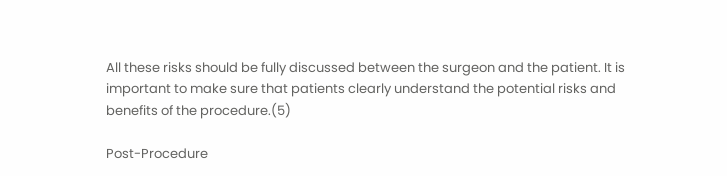All these risks should be fully discussed between the surgeon and the patient. It is important to make sure that patients clearly understand the potential risks and benefits of the procedure.(5)

Post-Procedure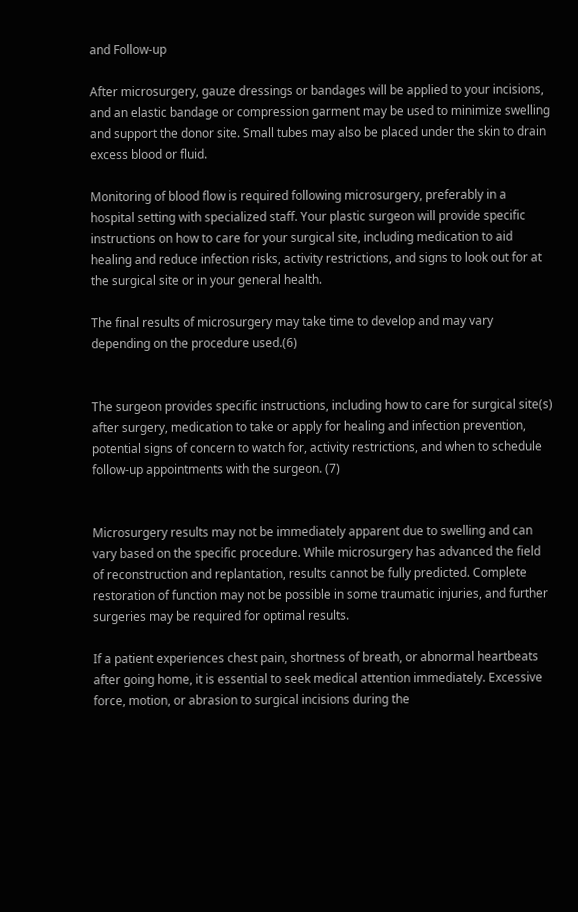and Follow-up

After microsurgery, gauze dressings or bandages will be applied to your incisions, and an elastic bandage or compression garment may be used to minimize swelling and support the donor site. Small tubes may also be placed under the skin to drain excess blood or fluid.

Monitoring of blood flow is required following microsurgery, preferably in a hospital setting with specialized staff. Your plastic surgeon will provide specific instructions on how to care for your surgical site, including medication to aid healing and reduce infection risks, activity restrictions, and signs to look out for at the surgical site or in your general health.

The final results of microsurgery may take time to develop and may vary depending on the procedure used.(6)


The surgeon provides specific instructions, including how to care for surgical site(s) after surgery, medication to take or apply for healing and infection prevention, potential signs of concern to watch for, activity restrictions, and when to schedule follow-up appointments with the surgeon. (7)


Microsurgery results may not be immediately apparent due to swelling and can vary based on the specific procedure. While microsurgery has advanced the field of reconstruction and replantation, results cannot be fully predicted. Complete restoration of function may not be possible in some traumatic injuries, and further surgeries may be required for optimal results.

If a patient experiences chest pain, shortness of breath, or abnormal heartbeats after going home, it is essential to seek medical attention immediately. Excessive force, motion, or abrasion to surgical incisions during the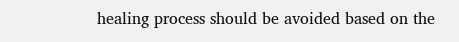healing process should be avoided based on the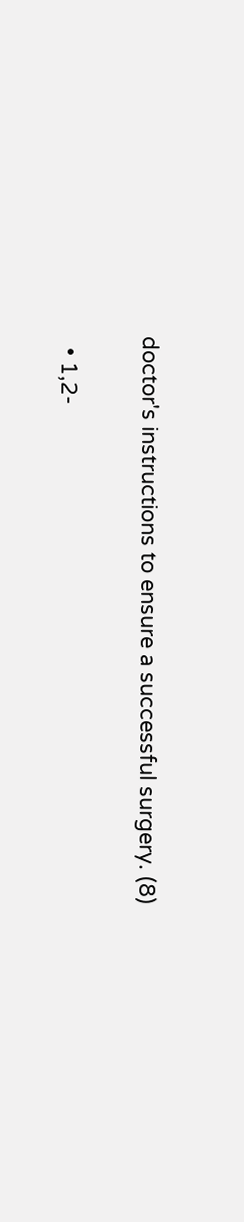doctor's instructions to ensure a successful surgery. (8)

  • 1,2-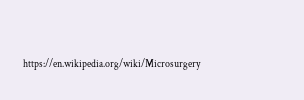https://en.wikipedia.org/wiki/Microsurgery